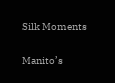Silk Moments

Manito’s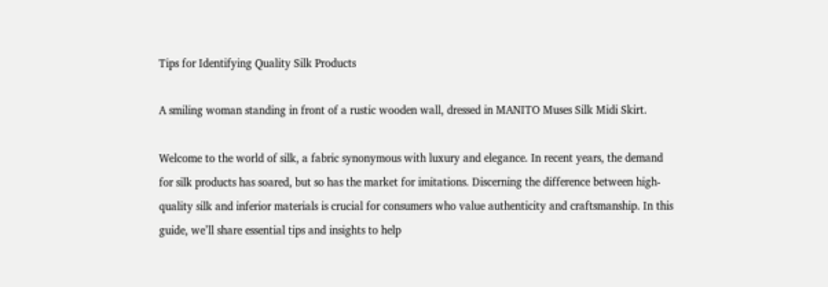Tips for Identifying Quality Silk Products

A smiling woman standing in front of a rustic wooden wall, dressed in MANITO Muses Silk Midi Skirt.

Welcome to the world of silk, a fabric synonymous with luxury and elegance. In recent years, the demand for silk products has soared, but so has the market for imitations. Discerning the difference between high-quality silk and inferior materials is crucial for consumers who value authenticity and craftsmanship. In this guide, we’ll share essential tips and insights to help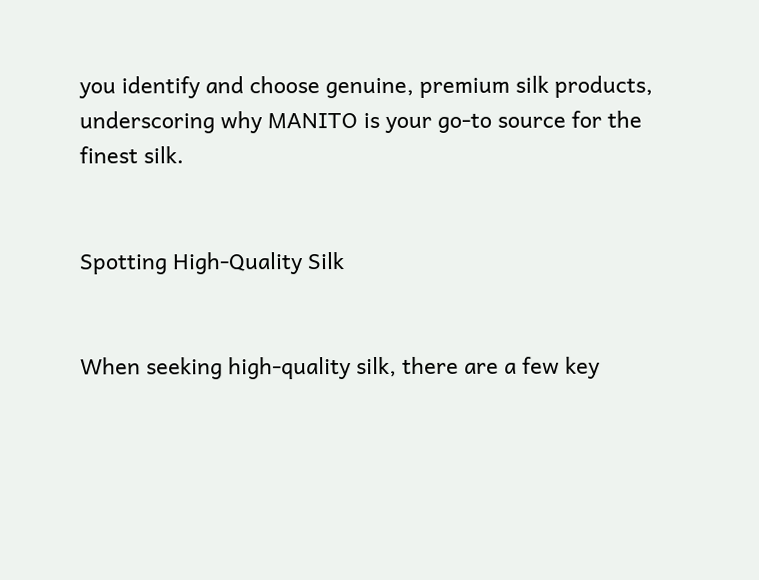you identify and choose genuine, premium silk products, underscoring why MANITO is your go-to source for the finest silk.


Spotting High-Quality Silk


When seeking high-quality silk, there are a few key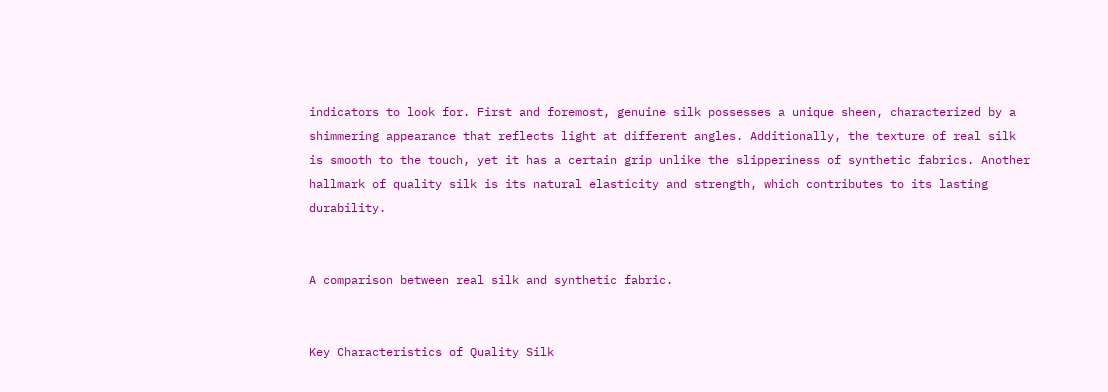indicators to look for. First and foremost, genuine silk possesses a unique sheen, characterized by a shimmering appearance that reflects light at different angles. Additionally, the texture of real silk is smooth to the touch, yet it has a certain grip unlike the slipperiness of synthetic fabrics. Another hallmark of quality silk is its natural elasticity and strength, which contributes to its lasting durability.


A comparison between real silk and synthetic fabric.


Key Characteristics of Quality Silk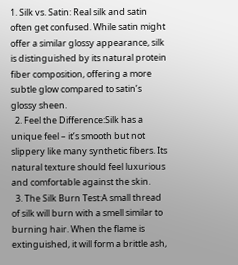1. Silk vs. Satin: Real silk and satin often get confused. While satin might offer a similar glossy appearance, silk is distinguished by its natural protein fiber composition, offering a more subtle glow compared to satin’s glossy sheen.
  2. Feel the Difference:Silk has a unique feel – it’s smooth but not slippery like many synthetic fibers. Its natural texture should feel luxurious and comfortable against the skin.
  3. The Silk Burn Test:A small thread of silk will burn with a smell similar to burning hair. When the flame is extinguished, it will form a brittle ash,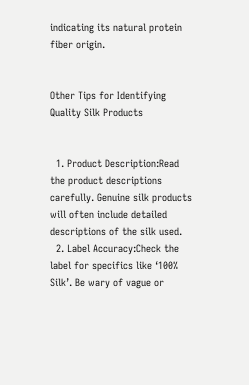indicating its natural protein fiber origin.


Other Tips for Identifying Quality Silk Products


  1. Product Description:Read the product descriptions carefully. Genuine silk products will often include detailed descriptions of the silk used.
  2. Label Accuracy:Check the label for specifics like ‘100% Silk’. Be wary of vague or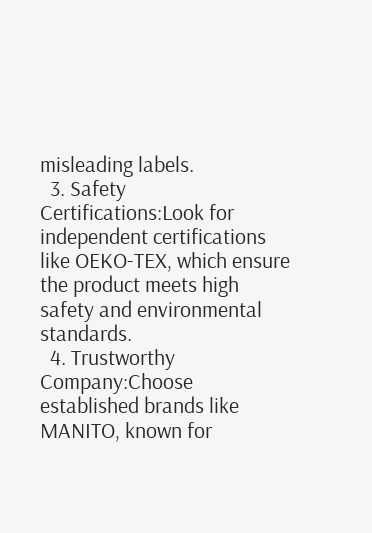misleading labels.
  3. Safety Certifications:Look for independent certifications like OEKO-TEX, which ensure the product meets high safety and environmental standards.
  4. Trustworthy Company:Choose established brands like MANITO, known for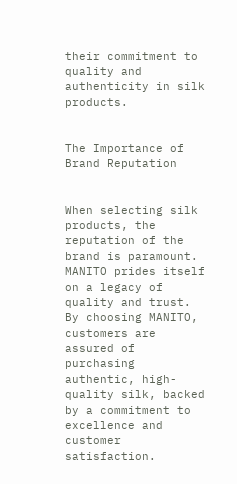their commitment to quality and authenticity in silk products.


The Importance of Brand Reputation


When selecting silk products, the reputation of the brand is paramount. MANITO prides itself on a legacy of quality and trust. By choosing MANITO, customers are assured of purchasing authentic, high-quality silk, backed by a commitment to excellence and customer satisfaction.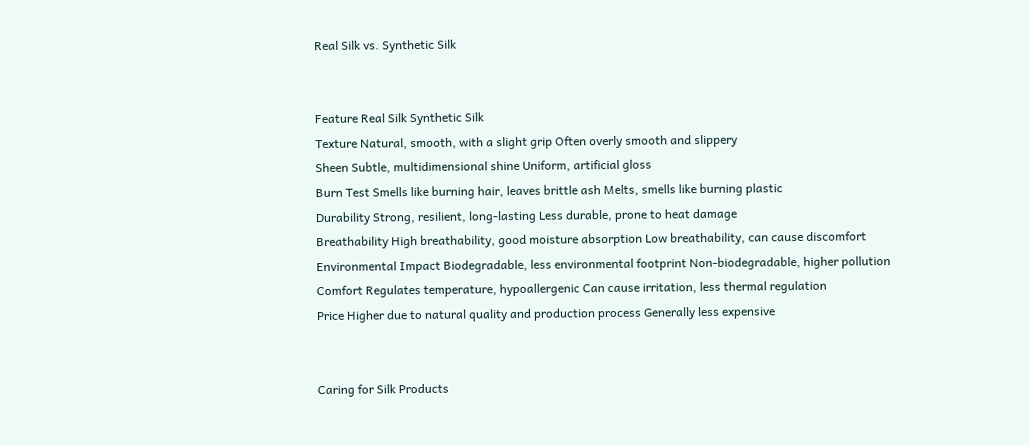Real Silk vs. Synthetic Silk


Feature Real Silk Synthetic Silk
Texture Natural, smooth, with a slight grip Often overly smooth and slippery
Sheen Subtle, multidimensional shine Uniform, artificial gloss
Burn Test Smells like burning hair, leaves brittle ash Melts, smells like burning plastic
Durability Strong, resilient, long-lasting Less durable, prone to heat damage
Breathability High breathability, good moisture absorption Low breathability, can cause discomfort
Environmental Impact Biodegradable, less environmental footprint Non-biodegradable, higher pollution
Comfort Regulates temperature, hypoallergenic Can cause irritation, less thermal regulation
Price Higher due to natural quality and production process Generally less expensive


Caring for Silk Products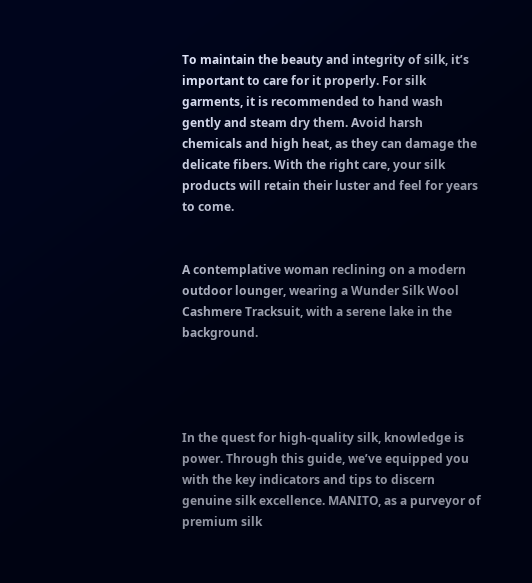To maintain the beauty and integrity of silk, it’s important to care for it properly. For silk garments, it is recommended to hand wash gently and steam dry them. Avoid harsh chemicals and high heat, as they can damage the delicate fibers. With the right care, your silk products will retain their luster and feel for years to come.


A contemplative woman reclining on a modern outdoor lounger, wearing a Wunder Silk Wool Cashmere Tracksuit, with a serene lake in the background.




In the quest for high-quality silk, knowledge is power. Through this guide, we’ve equipped you with the key indicators and tips to discern genuine silk excellence. MANITO, as a purveyor of premium silk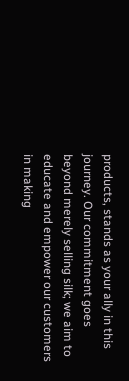products, stands as your ally in this journey. Our commitment goes beyond merely selling silk; we aim to educate and empower our customers in making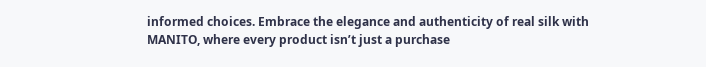informed choices. Embrace the elegance and authenticity of real silk with MANITO, where every product isn’t just a purchase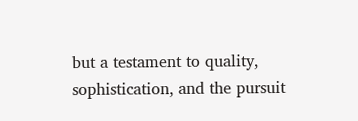but a testament to quality, sophistication, and the pursuit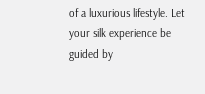of a luxurious lifestyle. Let your silk experience be guided by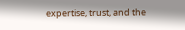expertise, trust, and the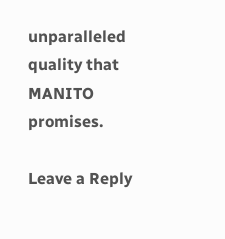unparalleled quality that MANITO promises.

Leave a Reply